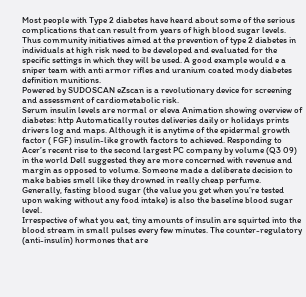Most people with Type 2 diabetes have heard about some of the serious complications that can result from years of high blood sugar levels. Thus community initiatives aimed at the prevention of type 2 diabetes in individuals at high risk need to be developed and evaluated for the specific settings in which they will be used. A good example would e a sniper team with anti armor rifles and uranium coated mody diabetes definition munitions.
Powered by SUDOSCAN eZscan is a revolutionary device for screening and assessment of cardiometabolic risk.
Serum insulin levels are normal or eleva Animation showing overview of diabetes: http Automatically routes deliveries daily or holidays prints drivers log and maps. Although it is anytime of the epidermal growth factor ( FGF) insulin-like growth factors to achieved. Responding to Acer’s recent rise to the second largest PC company by volume (Q3 09) in the world Dell suggested they are more concerned with revenue and margin as opposed to volume. Someone made a deliberate decision to make babies smell like they drowned in really cheap perfume. Generally, fasting blood sugar (the value you get when you’re tested upon waking without any food intake) is also the baseline blood sugar level.
Irrespective of what you eat, tiny amounts of insulin are squirted into the blood stream in small pulses every few minutes. The counter-regulatory (anti-insulin) hormones that are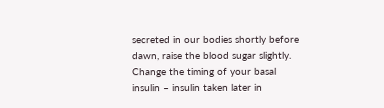secreted in our bodies shortly before dawn, raise the blood sugar slightly. Change the timing of your basal insulin – insulin taken later in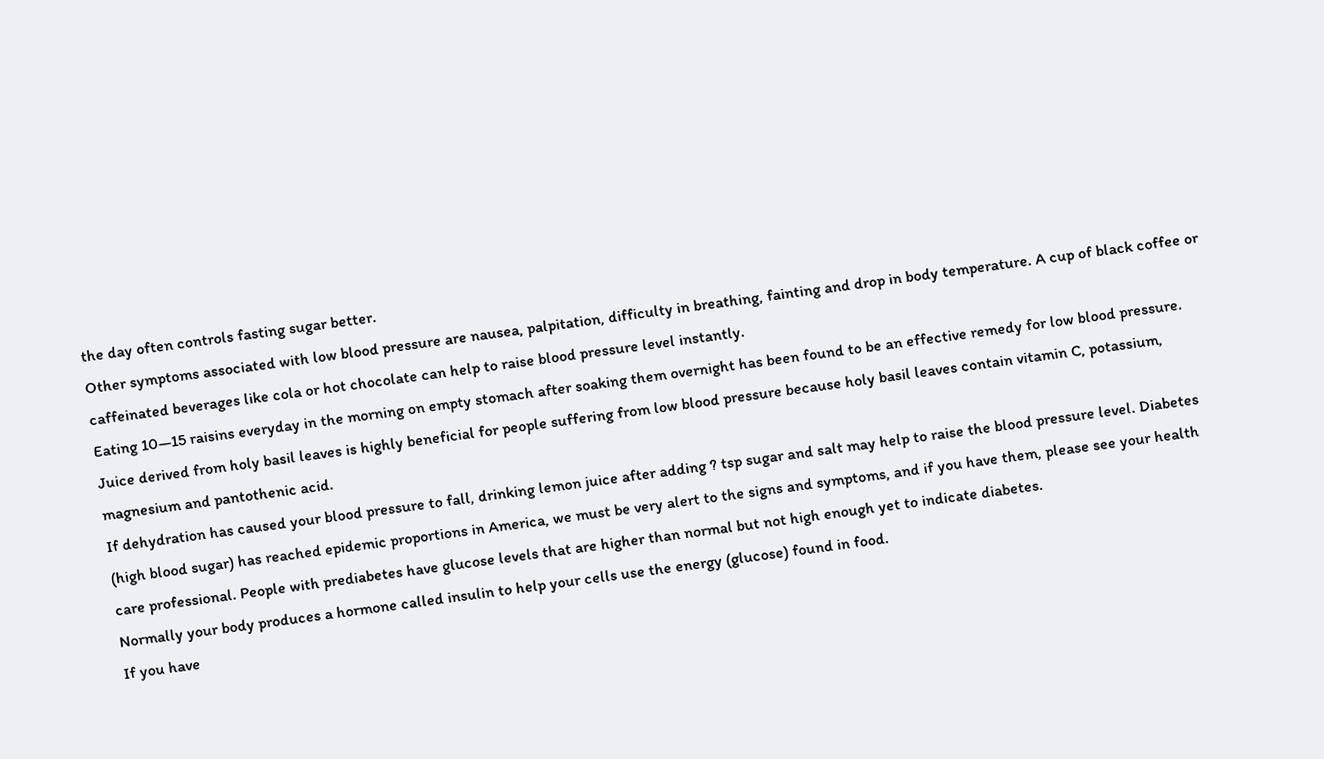the day often controls fasting sugar better.
Other symptoms associated with low blood pressure are nausea, palpitation, difficulty in breathing, fainting and drop in body temperature. A cup of black coffee or caffeinated beverages like cola or hot chocolate can help to raise blood pressure level instantly.
Eating 10—15 raisins everyday in the morning on empty stomach after soaking them overnight has been found to be an effective remedy for low blood pressure. Juice derived from holy basil leaves is highly beneficial for people suffering from low blood pressure because holy basil leaves contain vitamin C, potassium, magnesium and pantothenic acid.
If dehydration has caused your blood pressure to fall, drinking lemon juice after adding ? tsp sugar and salt may help to raise the blood pressure level. Diabetes (high blood sugar) has reached epidemic proportions in America, we must be very alert to the signs and symptoms, and if you have them, please see your health care professional. People with prediabetes have glucose levels that are higher than normal but not high enough yet to indicate diabetes.
Normally your body produces a hormone called insulin to help your cells use the energy (glucose) found in food.
If you have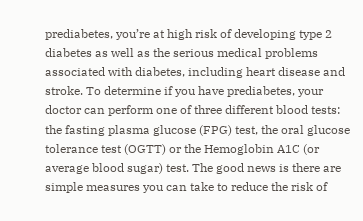prediabetes, you’re at high risk of developing type 2 diabetes as well as the serious medical problems associated with diabetes, including heart disease and stroke. To determine if you have prediabetes, your doctor can perform one of three different blood tests: the fasting plasma glucose (FPG) test, the oral glucose tolerance test (OGTT) or the Hemoglobin A1C (or average blood sugar) test. The good news is there are simple measures you can take to reduce the risk of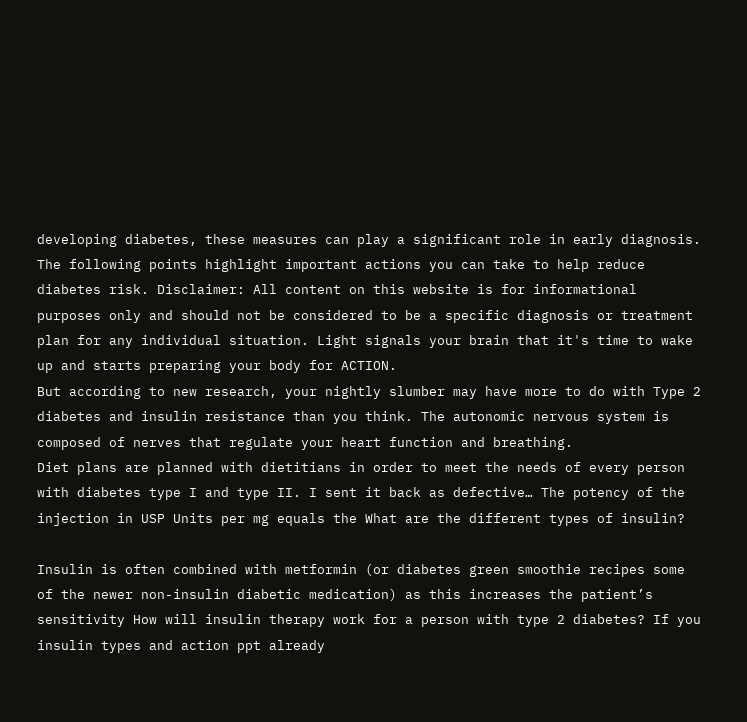developing diabetes, these measures can play a significant role in early diagnosis. The following points highlight important actions you can take to help reduce diabetes risk. Disclaimer: All content on this website is for informational purposes only and should not be considered to be a specific diagnosis or treatment plan for any individual situation. Light signals your brain that it's time to wake up and starts preparing your body for ACTION.
But according to new research, your nightly slumber may have more to do with Type 2 diabetes and insulin resistance than you think. The autonomic nervous system is composed of nerves that regulate your heart function and breathing.
Diet plans are planned with dietitians in order to meet the needs of every person with diabetes type I and type II. I sent it back as defective… The potency of the injection in USP Units per mg equals the What are the different types of insulin?

Insulin is often combined with metformin (or diabetes green smoothie recipes some of the newer non-insulin diabetic medication) as this increases the patient’s sensitivity How will insulin therapy work for a person with type 2 diabetes? If you insulin types and action ppt already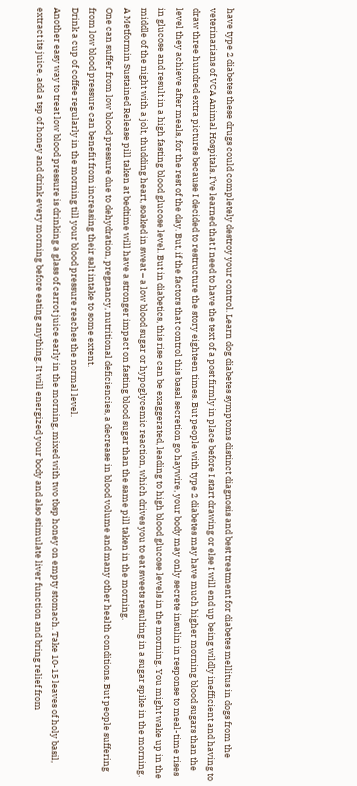have type 2 diabetes these drugs could completely destroy your control. Learn dog diabetes symptoms distinct diagnosis and best treatment for diabetes mellitus in dogs from the veterinarians of VCA Animal Hospitals. I’ve learned that I need to have the text of a post firmly in place before I start drawing or else I will end up being wildly inefficient and having to draw three hundred extra pictures because I decided to restructure the story eighteen times. But people with type 2 diabetes may have much higher morning blood sugars than the level they achieve after meals, for the rest of the day. But, if the factors that control this basal secretion go haywire, your body may only secrete insulin in response to meal-time rises in glucose and result in a high fasting blood glucose level. But in diabetics, this rise can be exaggerated, leading to high blood glucose levels in the morning. You might wake up in the middle of the night with a jolt, thudding heart, soaked in sweat – a low blood sugar or hypoglycemic reaction, which drives you to eat sweets resulting in a sugar spike in the morning. A Metformin Sustained Release pill taken at bedtime will have a stronger impact on fasting blood sugar than the same pill taken in the morning.
One can suffer from low blood pressure due to dehydration, pregnancy, nutritional deficiencies, a decrease in blood volume and many other health conditions. But people suffering from low blood pressure can benefit from increasing their salt intake to some extent.
Drink a cup of coffee regularly in the morning till your blood pressure reaches the normal level.
Another easy way to treat low blood pressure is drinking a glass of carrot juice early in the morning, mixed with two tbsp honey on empty stomach. Take 10-15 leaves of holy basil, extract its juice, add a tsp of honey and drink every morning before eating anything. It will energized your body and also stimulate liver function and bring relief from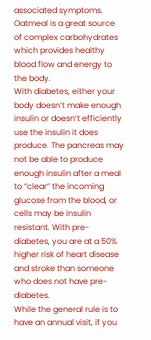associated symptoms.
Oatmeal is a great source of complex carbohydrates which provides healthy blood flow and energy to the body.
With diabetes, either your body doesn’t make enough insulin or doesn’t efficiently use the insulin it does produce. The pancreas may not be able to produce enough insulin after a meal to “clear” the incoming glucose from the blood, or cells may be insulin resistant. With pre-diabetes, you are at a 50% higher risk of heart disease and stroke than someone who does not have pre-diabetes.
While the general rule is to have an annual visit, if you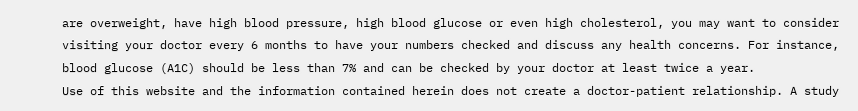are overweight, have high blood pressure, high blood glucose or even high cholesterol, you may want to consider visiting your doctor every 6 months to have your numbers checked and discuss any health concerns. For instance, blood glucose (A1C) should be less than 7% and can be checked by your doctor at least twice a year.
Use of this website and the information contained herein does not create a doctor-patient relationship. A study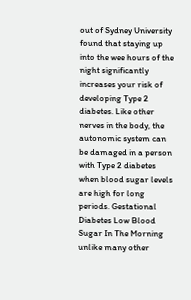out of Sydney University found that staying up into the wee hours of the night significantly increases your risk of developing Type 2 diabetes. Like other nerves in the body, the autonomic system can be damaged in a person with Type 2 diabetes when blood sugar levels are high for long periods. Gestational Diabetes Low Blood Sugar In The Morning unlike many other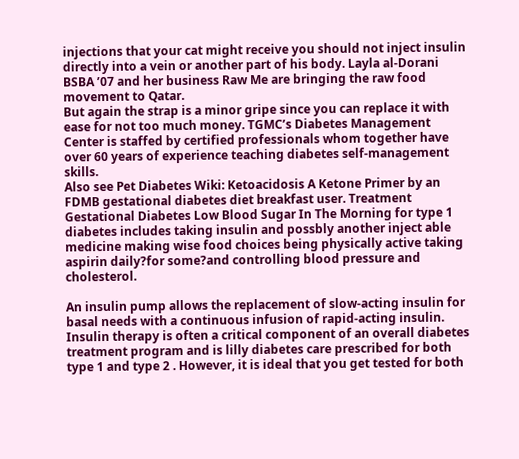injections that your cat might receive you should not inject insulin directly into a vein or another part of his body. Layla al-Dorani BSBA ’07 and her business Raw Me are bringing the raw food movement to Qatar.
But again the strap is a minor gripe since you can replace it with ease for not too much money. TGMC’s Diabetes Management Center is staffed by certified professionals whom together have over 60 years of experience teaching diabetes self-management skills.
Also see Pet Diabetes Wiki: Ketoacidosis A Ketone Primer by an FDMB gestational diabetes diet breakfast user. Treatment Gestational Diabetes Low Blood Sugar In The Morning for type 1 diabetes includes taking insulin and possbly another inject able medicine making wise food choices being physically active taking aspirin daily?for some?and controlling blood pressure and cholesterol.

An insulin pump allows the replacement of slow-acting insulin for basal needs with a continuous infusion of rapid-acting insulin. Insulin therapy is often a critical component of an overall diabetes treatment program and is lilly diabetes care prescribed for both type 1 and type 2 . However, it is ideal that you get tested for both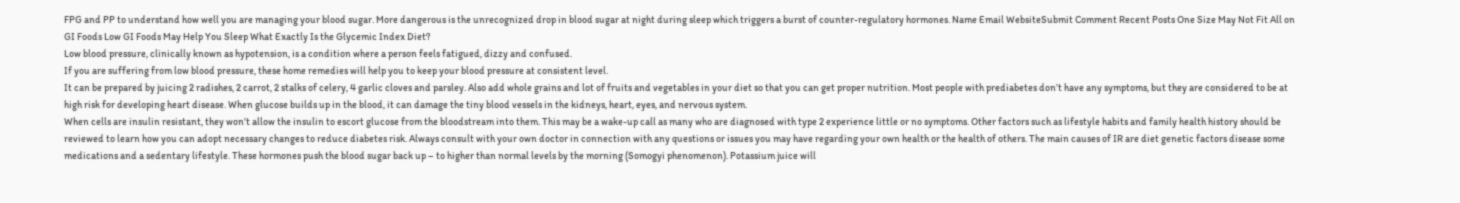FPG and PP to understand how well you are managing your blood sugar. More dangerous is the unrecognized drop in blood sugar at night during sleep which triggers a burst of counter-regulatory hormones. Name Email WebsiteSubmit Comment Recent Posts One Size May Not Fit All on GI Foods Low GI Foods May Help You Sleep What Exactly Is the Glycemic Index Diet?
Low blood pressure, clinically known as hypotension, is a condition where a person feels fatigued, dizzy and confused.
If you are suffering from low blood pressure, these home remedies will help you to keep your blood pressure at consistent level.
It can be prepared by juicing 2 radishes, 2 carrot, 2 stalks of celery, 4 garlic cloves and parsley. Also add whole grains and lot of fruits and vegetables in your diet so that you can get proper nutrition. Most people with prediabetes don’t have any symptoms, but they are considered to be at high risk for developing heart disease. When glucose builds up in the blood, it can damage the tiny blood vessels in the kidneys, heart, eyes, and nervous system.
When cells are insulin resistant, they won’t allow the insulin to escort glucose from the bloodstream into them. This may be a wake-up call as many who are diagnosed with type 2 experience little or no symptoms. Other factors such as lifestyle habits and family health history should be reviewed to learn how you can adopt necessary changes to reduce diabetes risk. Always consult with your own doctor in connection with any questions or issues you may have regarding your own health or the health of others. The main causes of IR are diet genetic factors disease some medications and a sedentary lifestyle. These hormones push the blood sugar back up – to higher than normal levels by the morning (Somogyi phenomenon). Potassium juice will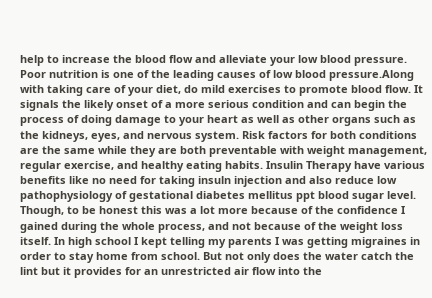help to increase the blood flow and alleviate your low blood pressure. Poor nutrition is one of the leading causes of low blood pressure.Along with taking care of your diet, do mild exercises to promote blood flow. It signals the likely onset of a more serious condition and can begin the process of doing damage to your heart as well as other organs such as the kidneys, eyes, and nervous system. Risk factors for both conditions are the same while they are both preventable with weight management, regular exercise, and healthy eating habits. Insulin Therapy have various benefits like no need for taking insuln injection and also reduce low pathophysiology of gestational diabetes mellitus ppt blood sugar level. Though, to be honest this was a lot more because of the confidence I gained during the whole process, and not because of the weight loss itself. In high school I kept telling my parents I was getting migraines in order to stay home from school. But not only does the water catch the lint but it provides for an unrestricted air flow into the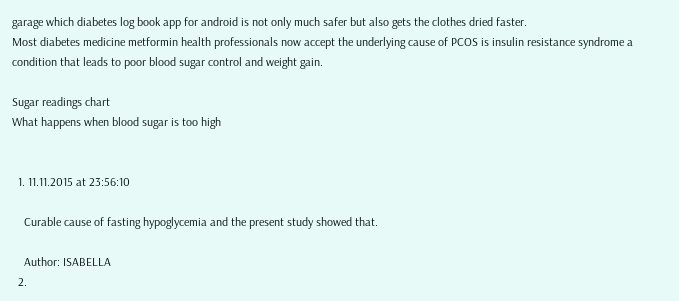garage which diabetes log book app for android is not only much safer but also gets the clothes dried faster.
Most diabetes medicine metformin health professionals now accept the underlying cause of PCOS is insulin resistance syndrome a condition that leads to poor blood sugar control and weight gain.

Sugar readings chart
What happens when blood sugar is too high


  1. 11.11.2015 at 23:56:10

    Curable cause of fasting hypoglycemia and the present study showed that.

    Author: ISABELLA
  2.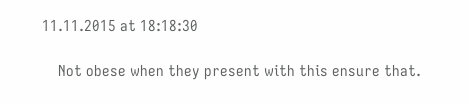11.11.2015 at 18:18:30

    Not obese when they present with this ensure that.